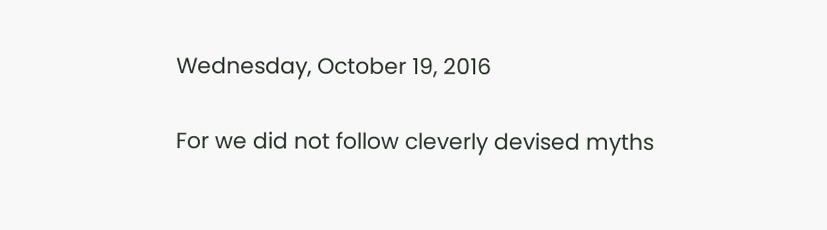Wednesday, October 19, 2016


For we did not follow cleverly devised myths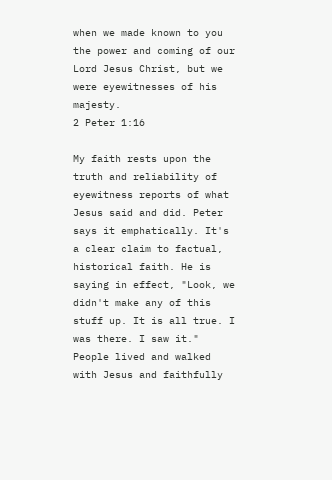when we made known to you the power and coming of our Lord Jesus Christ, but we were eyewitnesses of his majesty.
2 Peter 1:16

My faith rests upon the truth and reliability of eyewitness reports of what Jesus said and did. Peter says it emphatically. It's a clear claim to factual, historical faith. He is saying in effect, "Look, we didn't make any of this stuff up. It is all true. I was there. I saw it." People lived and walked with Jesus and faithfully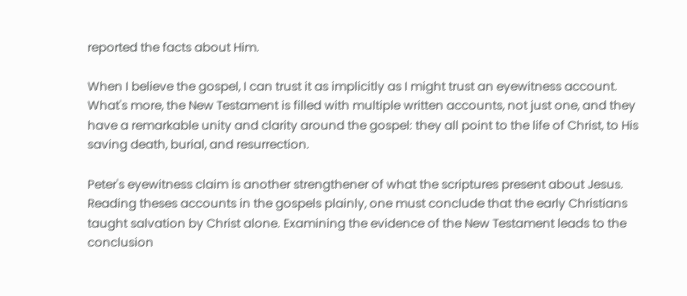reported the facts about Him.

When I believe the gospel, I can trust it as implicitly as I might trust an eyewitness account. What's more, the New Testament is filled with multiple written accounts, not just one, and they have a remarkable unity and clarity around the gospel: they all point to the life of Christ, to His saving death, burial, and resurrection.

Peter's eyewitness claim is another strengthener of what the scriptures present about Jesus. Reading theses accounts in the gospels plainly, one must conclude that the early Christians taught salvation by Christ alone. Examining the evidence of the New Testament leads to the conclusion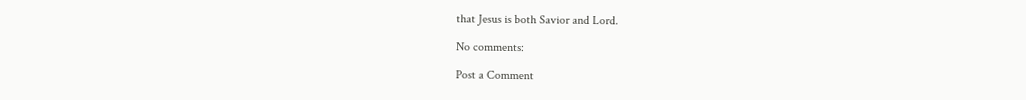that Jesus is both Savior and Lord.

No comments:

Post a Comment